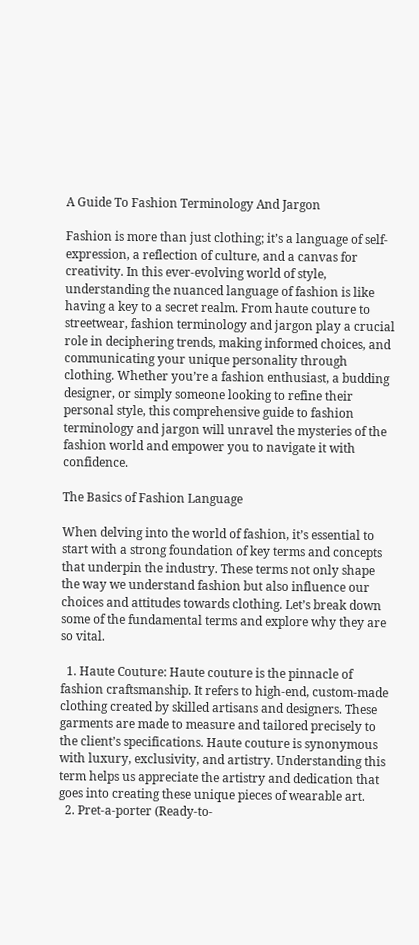A Guide To Fashion Terminology And Jargon

Fashion is more than just clothing; it’s a language of self-expression, a reflection of culture, and a canvas for creativity. In this ever-evolving world of style, understanding the nuanced language of fashion is like having a key to a secret realm. From haute couture to streetwear, fashion terminology and jargon play a crucial role in deciphering trends, making informed choices, and communicating your unique personality through clothing. Whether you’re a fashion enthusiast, a budding designer, or simply someone looking to refine their personal style, this comprehensive guide to fashion terminology and jargon will unravel the mysteries of the fashion world and empower you to navigate it with confidence.

The Basics of Fashion Language

When delving into the world of fashion, it’s essential to start with a strong foundation of key terms and concepts that underpin the industry. These terms not only shape the way we understand fashion but also influence our choices and attitudes towards clothing. Let’s break down some of the fundamental terms and explore why they are so vital.

  1. Haute Couture: Haute couture is the pinnacle of fashion craftsmanship. It refers to high-end, custom-made clothing created by skilled artisans and designers. These garments are made to measure and tailored precisely to the client’s specifications. Haute couture is synonymous with luxury, exclusivity, and artistry. Understanding this term helps us appreciate the artistry and dedication that goes into creating these unique pieces of wearable art.
  2. Pret-a-porter (Ready-to-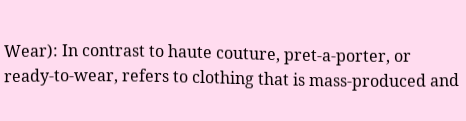Wear): In contrast to haute couture, pret-a-porter, or ready-to-wear, refers to clothing that is mass-produced and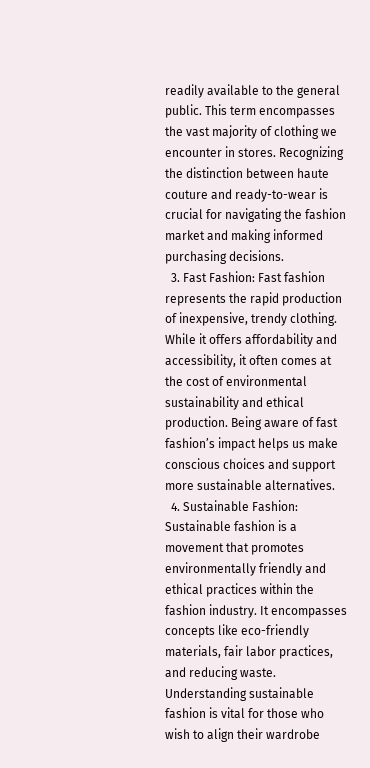readily available to the general public. This term encompasses the vast majority of clothing we encounter in stores. Recognizing the distinction between haute couture and ready-to-wear is crucial for navigating the fashion market and making informed purchasing decisions.
  3. Fast Fashion: Fast fashion represents the rapid production of inexpensive, trendy clothing. While it offers affordability and accessibility, it often comes at the cost of environmental sustainability and ethical production. Being aware of fast fashion’s impact helps us make conscious choices and support more sustainable alternatives.
  4. Sustainable Fashion: Sustainable fashion is a movement that promotes environmentally friendly and ethical practices within the fashion industry. It encompasses concepts like eco-friendly materials, fair labor practices, and reducing waste. Understanding sustainable fashion is vital for those who wish to align their wardrobe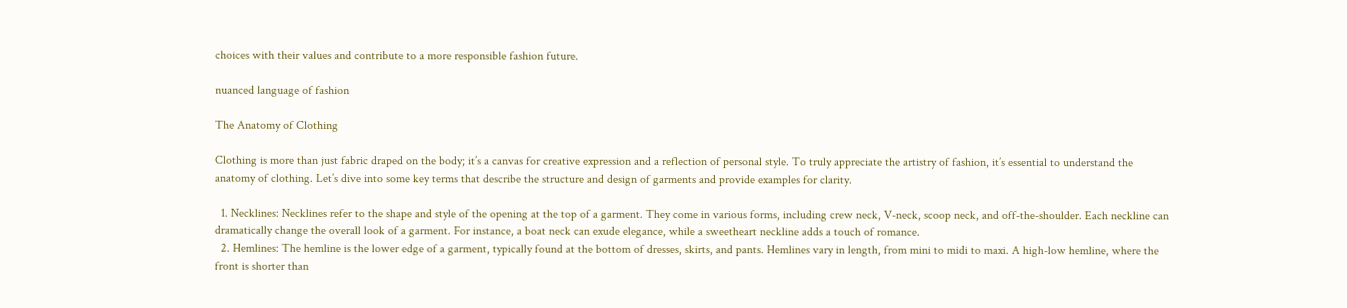choices with their values and contribute to a more responsible fashion future.

nuanced language of fashion

The Anatomy of Clothing

Clothing is more than just fabric draped on the body; it’s a canvas for creative expression and a reflection of personal style. To truly appreciate the artistry of fashion, it’s essential to understand the anatomy of clothing. Let’s dive into some key terms that describe the structure and design of garments and provide examples for clarity.

  1. Necklines: Necklines refer to the shape and style of the opening at the top of a garment. They come in various forms, including crew neck, V-neck, scoop neck, and off-the-shoulder. Each neckline can dramatically change the overall look of a garment. For instance, a boat neck can exude elegance, while a sweetheart neckline adds a touch of romance.
  2. Hemlines: The hemline is the lower edge of a garment, typically found at the bottom of dresses, skirts, and pants. Hemlines vary in length, from mini to midi to maxi. A high-low hemline, where the front is shorter than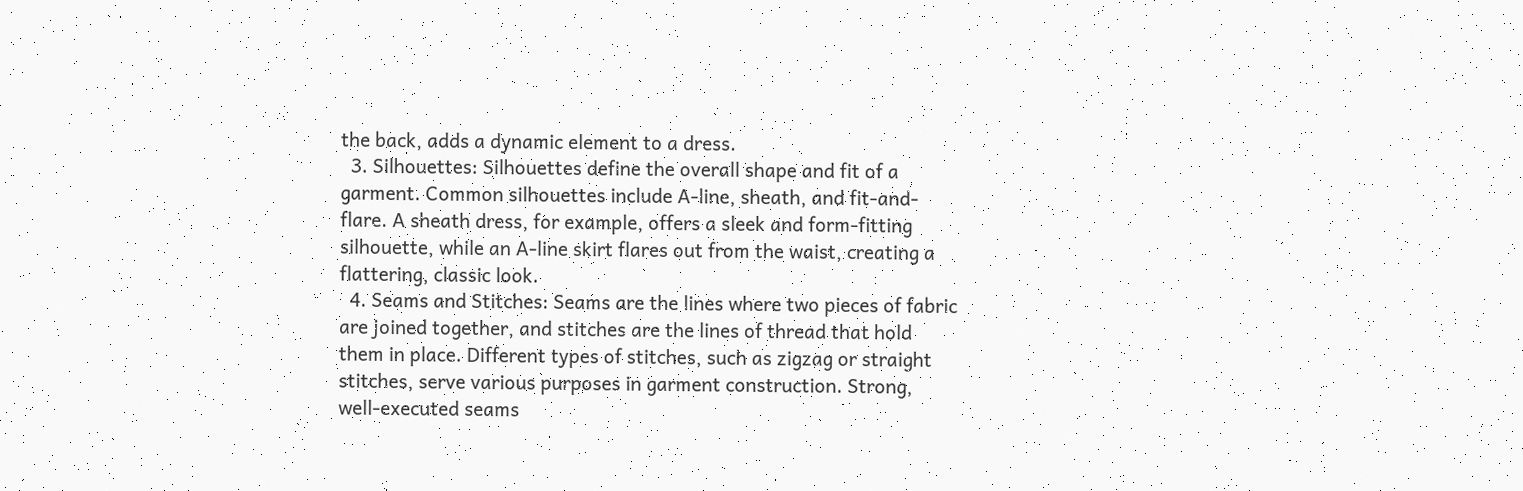the back, adds a dynamic element to a dress.
  3. Silhouettes: Silhouettes define the overall shape and fit of a garment. Common silhouettes include A-line, sheath, and fit-and-flare. A sheath dress, for example, offers a sleek and form-fitting silhouette, while an A-line skirt flares out from the waist, creating a flattering, classic look.
  4. Seams and Stitches: Seams are the lines where two pieces of fabric are joined together, and stitches are the lines of thread that hold them in place. Different types of stitches, such as zigzag or straight stitches, serve various purposes in garment construction. Strong, well-executed seams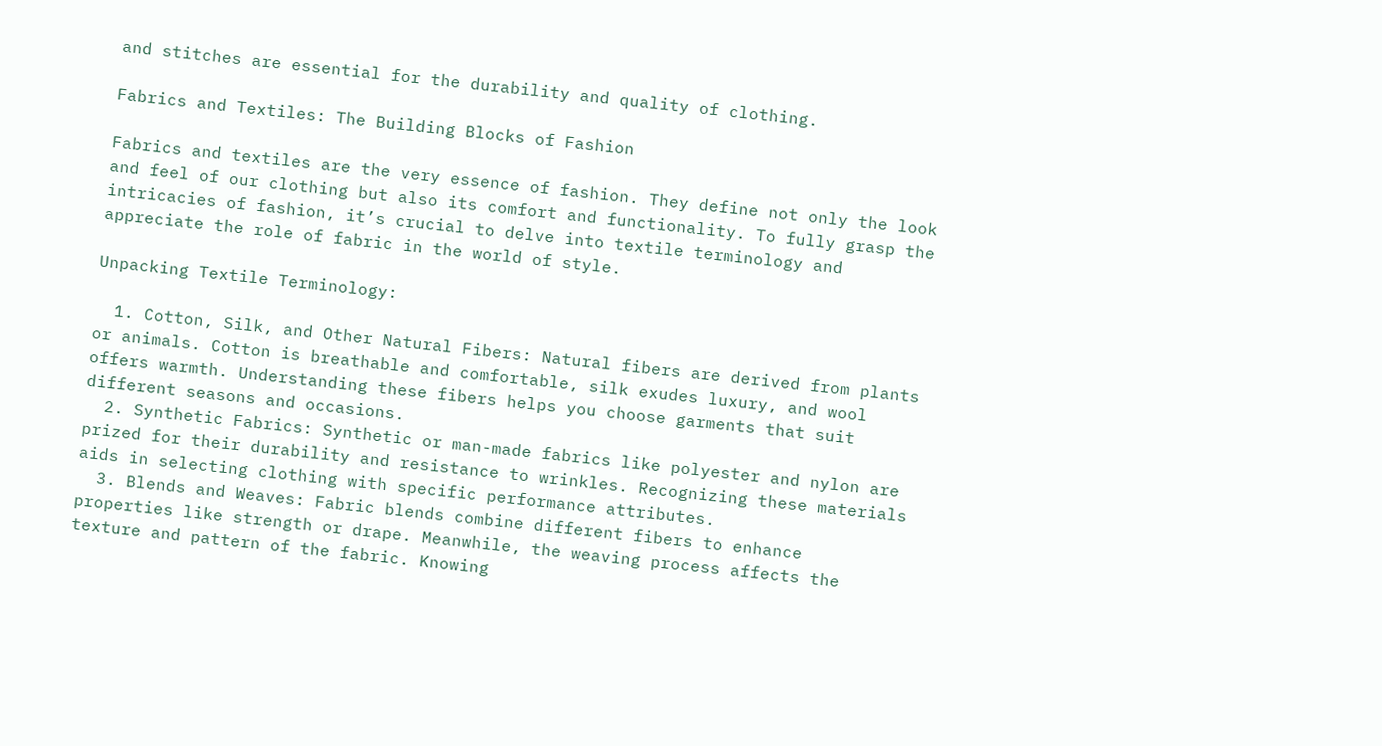and stitches are essential for the durability and quality of clothing.

Fabrics and Textiles: The Building Blocks of Fashion

Fabrics and textiles are the very essence of fashion. They define not only the look and feel of our clothing but also its comfort and functionality. To fully grasp the intricacies of fashion, it’s crucial to delve into textile terminology and appreciate the role of fabric in the world of style.

Unpacking Textile Terminology:

  1. Cotton, Silk, and Other Natural Fibers: Natural fibers are derived from plants or animals. Cotton is breathable and comfortable, silk exudes luxury, and wool offers warmth. Understanding these fibers helps you choose garments that suit different seasons and occasions.
  2. Synthetic Fabrics: Synthetic or man-made fabrics like polyester and nylon are prized for their durability and resistance to wrinkles. Recognizing these materials aids in selecting clothing with specific performance attributes.
  3. Blends and Weaves: Fabric blends combine different fibers to enhance properties like strength or drape. Meanwhile, the weaving process affects the texture and pattern of the fabric. Knowing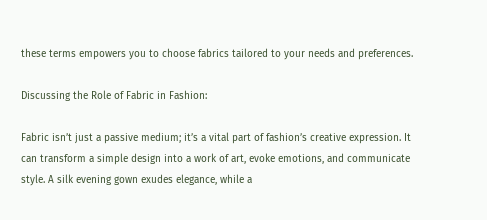these terms empowers you to choose fabrics tailored to your needs and preferences.

Discussing the Role of Fabric in Fashion:

Fabric isn’t just a passive medium; it’s a vital part of fashion’s creative expression. It can transform a simple design into a work of art, evoke emotions, and communicate style. A silk evening gown exudes elegance, while a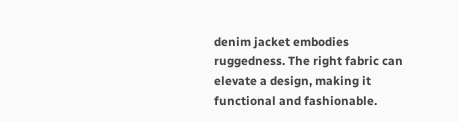denim jacket embodies ruggedness. The right fabric can elevate a design, making it functional and fashionable.